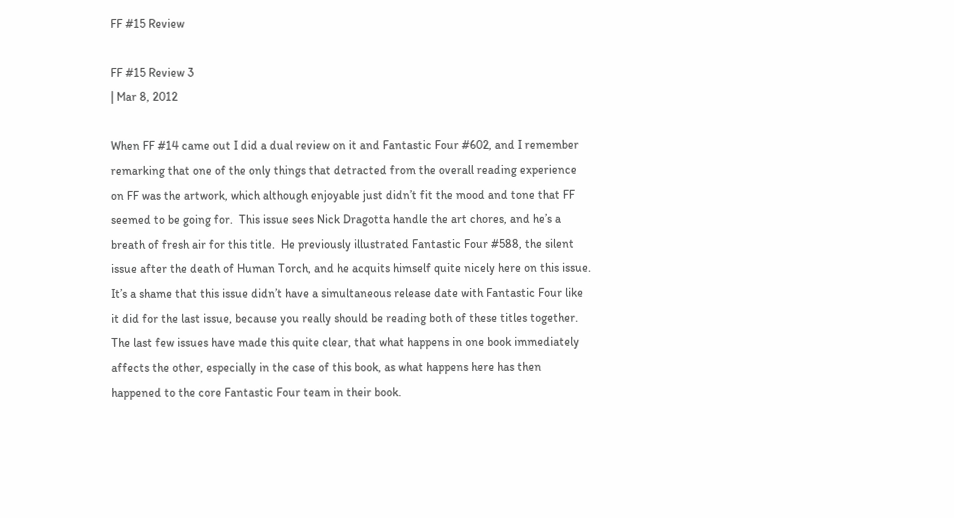FF #15 Review

FF #15 Review 3
| Mar 8, 2012

When FF #14 came out I did a dual review on it and Fantastic Four #602, and I remember remarking that one of the only things that detracted from the overall reading experience on FF was the artwork, which although enjoyable just didn’t fit the mood and tone that FF seemed to be going for.  This issue sees Nick Dragotta handle the art chores, and he’s a breath of fresh air for this title.  He previously illustrated Fantastic Four #588, the silent issue after the death of Human Torch, and he acquits himself quite nicely here on this issue.  It’s a shame that this issue didn’t have a simultaneous release date with Fantastic Four like it did for the last issue, because you really should be reading both of these titles together.  The last few issues have made this quite clear, that what happens in one book immediately affects the other, especially in the case of this book, as what happens here has then happened to the core Fantastic Four team in their book.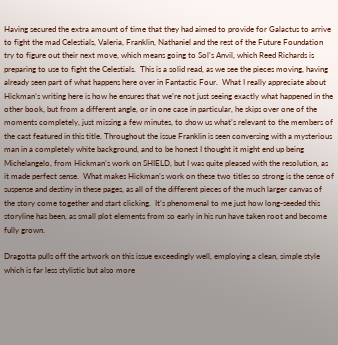Having secured the extra amount of time that they had aimed to provide for Galactus to arrive to fight the mad Celestials, Valeria, Franklin, Nathaniel and the rest of the Future Foundation try to figure out their next move, which means going to Sol’s Anvil, which Reed Richards is preparing to use to fight the Celestials.  This is a solid read, as we see the pieces moving, having already seen part of what happens here over in Fantastic Four.  What I really appreciate about Hickman’s writing here is how he ensures that we’re not just seeing exactly what happened in the other book, but from a different angle, or in one case in particular, he skips over one of the moments completely, just missing a few minutes, to show us what’s relevant to the members of the cast featured in this title. Throughout the issue Franklin is seen conversing with a mysterious man in a completely white background, and to be honest I thought it might end up being Michelangelo, from Hickman’s work on SHIELD, but I was quite pleased with the resolution, as it made perfect sense.  What makes Hickman’s work on these two titles so strong is the sense of suspense and destiny in these pages, as all of the different pieces of the much larger canvas of the story come together and start clicking.  It’s phenomenal to me just how long-seeded this storyline has been, as small plot elements from so early in his run have taken root and become fully grown.

Dragotta pulls off the artwork on this issue exceedingly well, employing a clean, simple style which is far less stylistic but also more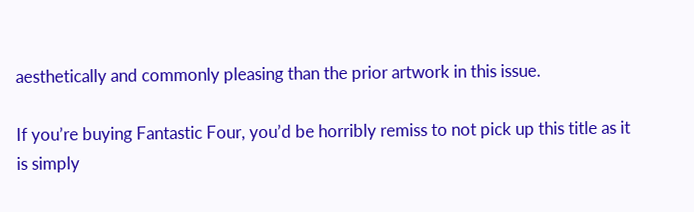aesthetically and commonly pleasing than the prior artwork in this issue.

If you’re buying Fantastic Four, you’d be horribly remiss to not pick up this title as it is simply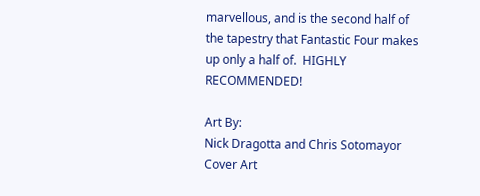marvellous, and is the second half of the tapestry that Fantastic Four makes up only a half of.  HIGHLY RECOMMENDED!

Art By:
Nick Dragotta and Chris Sotomayor
Cover Art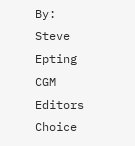By:
Steve Epting
CGM Editors Choice